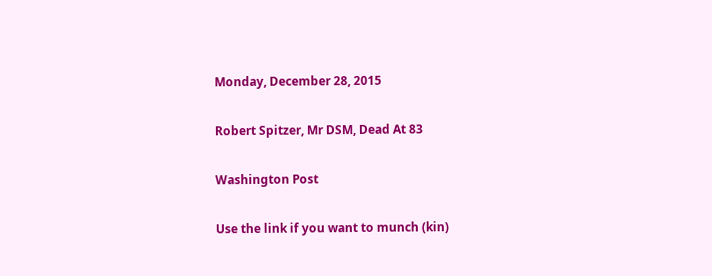Monday, December 28, 2015

Robert Spitzer, Mr DSM, Dead At 83

Washington Post

Use the link if you want to munch (kin)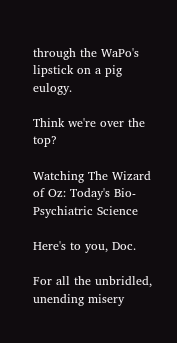through the WaPo's lipstick on a pig eulogy.

Think we're over the top?

Watching The Wizard of Oz: Today's Bio-Psychiatric Science

Here's to you, Doc.

For all the unbridled, unending misery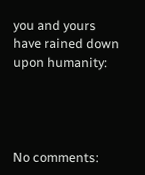you and yours have rained down upon humanity:




No comments: